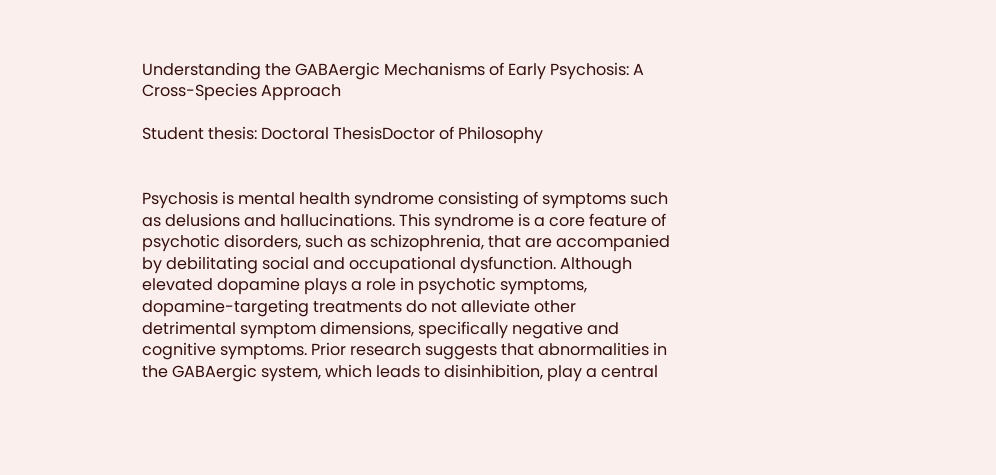Understanding the GABAergic Mechanisms of Early Psychosis: A Cross-Species Approach

Student thesis: Doctoral ThesisDoctor of Philosophy


Psychosis is mental health syndrome consisting of symptoms such as delusions and hallucinations. This syndrome is a core feature of psychotic disorders, such as schizophrenia, that are accompanied by debilitating social and occupational dysfunction. Although elevated dopamine plays a role in psychotic symptoms, dopamine-targeting treatments do not alleviate other detrimental symptom dimensions, specifically negative and cognitive symptoms. Prior research suggests that abnormalities in the GABAergic system, which leads to disinhibition, play a central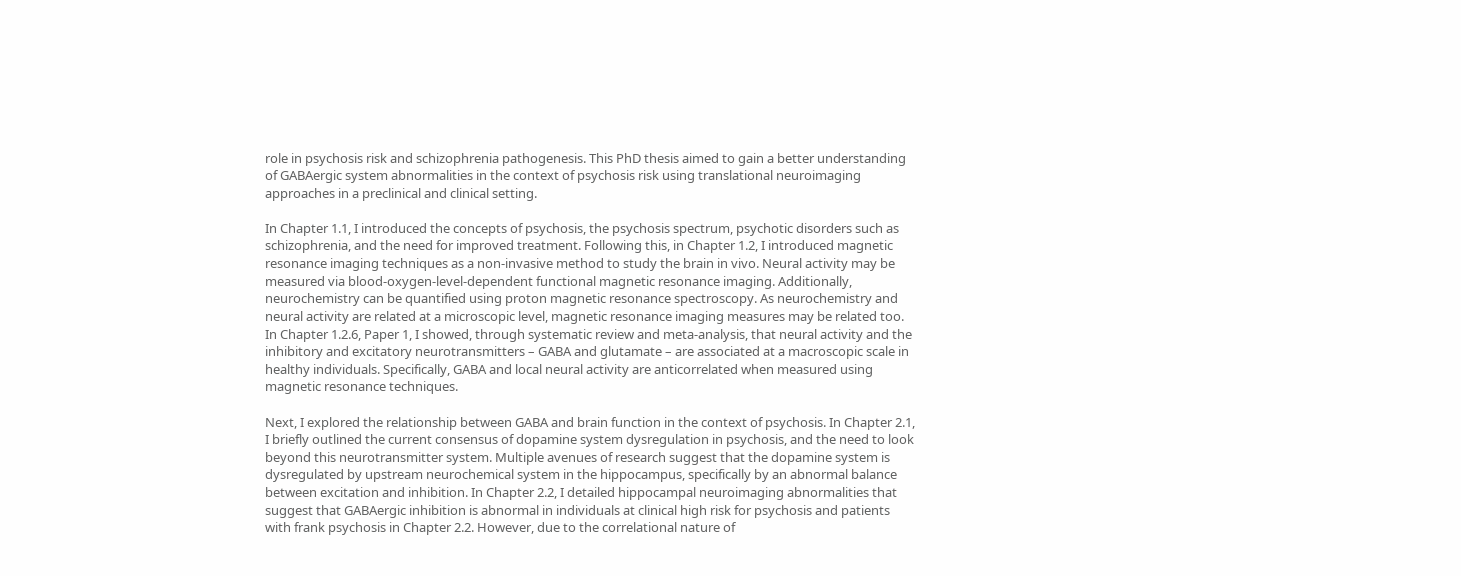role in psychosis risk and schizophrenia pathogenesis. This PhD thesis aimed to gain a better understanding of GABAergic system abnormalities in the context of psychosis risk using translational neuroimaging approaches in a preclinical and clinical setting.

In Chapter 1.1, I introduced the concepts of psychosis, the psychosis spectrum, psychotic disorders such as schizophrenia, and the need for improved treatment. Following this, in Chapter 1.2, I introduced magnetic resonance imaging techniques as a non-invasive method to study the brain in vivo. Neural activity may be measured via blood-oxygen-level-dependent functional magnetic resonance imaging. Additionally, neurochemistry can be quantified using proton magnetic resonance spectroscopy. As neurochemistry and neural activity are related at a microscopic level, magnetic resonance imaging measures may be related too. In Chapter 1.2.6, Paper 1, I showed, through systematic review and meta-analysis, that neural activity and the inhibitory and excitatory neurotransmitters – GABA and glutamate – are associated at a macroscopic scale in healthy individuals. Specifically, GABA and local neural activity are anticorrelated when measured using magnetic resonance techniques.

Next, I explored the relationship between GABA and brain function in the context of psychosis. In Chapter 2.1, I briefly outlined the current consensus of dopamine system dysregulation in psychosis, and the need to look beyond this neurotransmitter system. Multiple avenues of research suggest that the dopamine system is dysregulated by upstream neurochemical system in the hippocampus, specifically by an abnormal balance between excitation and inhibition. In Chapter 2.2, I detailed hippocampal neuroimaging abnormalities that suggest that GABAergic inhibition is abnormal in individuals at clinical high risk for psychosis and patients with frank psychosis in Chapter 2.2. However, due to the correlational nature of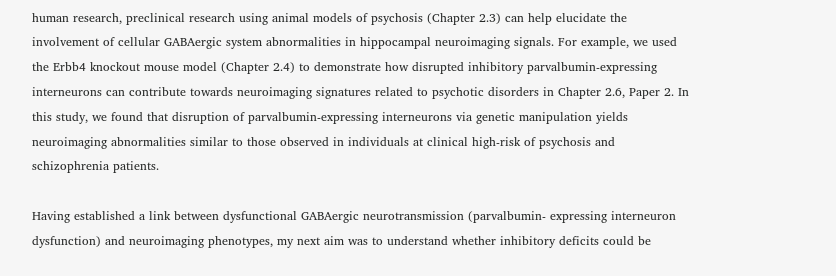human research, preclinical research using animal models of psychosis (Chapter 2.3) can help elucidate the involvement of cellular GABAergic system abnormalities in hippocampal neuroimaging signals. For example, we used the Erbb4 knockout mouse model (Chapter 2.4) to demonstrate how disrupted inhibitory parvalbumin-expressing interneurons can contribute towards neuroimaging signatures related to psychotic disorders in Chapter 2.6, Paper 2. In this study, we found that disruption of parvalbumin-expressing interneurons via genetic manipulation yields neuroimaging abnormalities similar to those observed in individuals at clinical high-risk of psychosis and schizophrenia patients.

Having established a link between dysfunctional GABAergic neurotransmission (parvalbumin- expressing interneuron dysfunction) and neuroimaging phenotypes, my next aim was to understand whether inhibitory deficits could be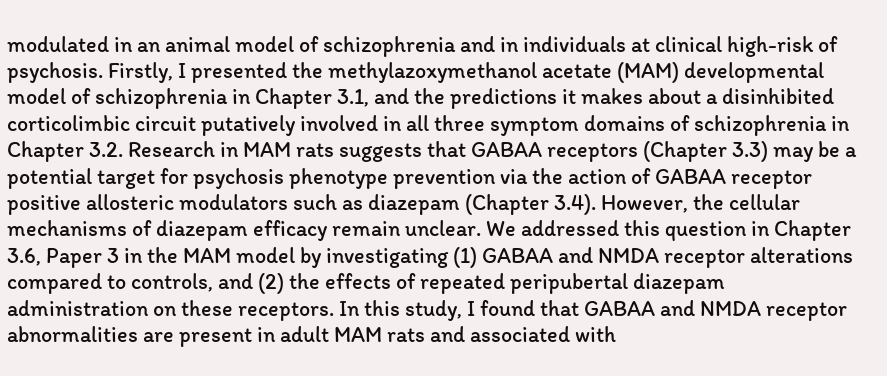modulated in an animal model of schizophrenia and in individuals at clinical high-risk of psychosis. Firstly, I presented the methylazoxymethanol acetate (MAM) developmental model of schizophrenia in Chapter 3.1, and the predictions it makes about a disinhibited corticolimbic circuit putatively involved in all three symptom domains of schizophrenia in Chapter 3.2. Research in MAM rats suggests that GABAA receptors (Chapter 3.3) may be a potential target for psychosis phenotype prevention via the action of GABAA receptor positive allosteric modulators such as diazepam (Chapter 3.4). However, the cellular mechanisms of diazepam efficacy remain unclear. We addressed this question in Chapter 3.6, Paper 3 in the MAM model by investigating (1) GABAA and NMDA receptor alterations compared to controls, and (2) the effects of repeated peripubertal diazepam administration on these receptors. In this study, I found that GABAA and NMDA receptor abnormalities are present in adult MAM rats and associated with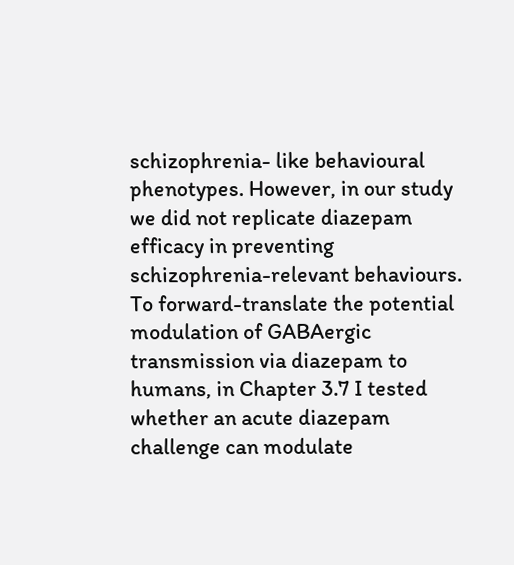schizophrenia- like behavioural phenotypes. However, in our study we did not replicate diazepam efficacy in preventing schizophrenia-relevant behaviours. To forward-translate the potential modulation of GABAergic transmission via diazepam to humans, in Chapter 3.7 I tested whether an acute diazepam challenge can modulate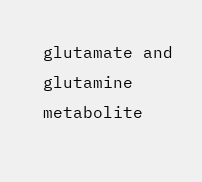glutamate and glutamine metabolite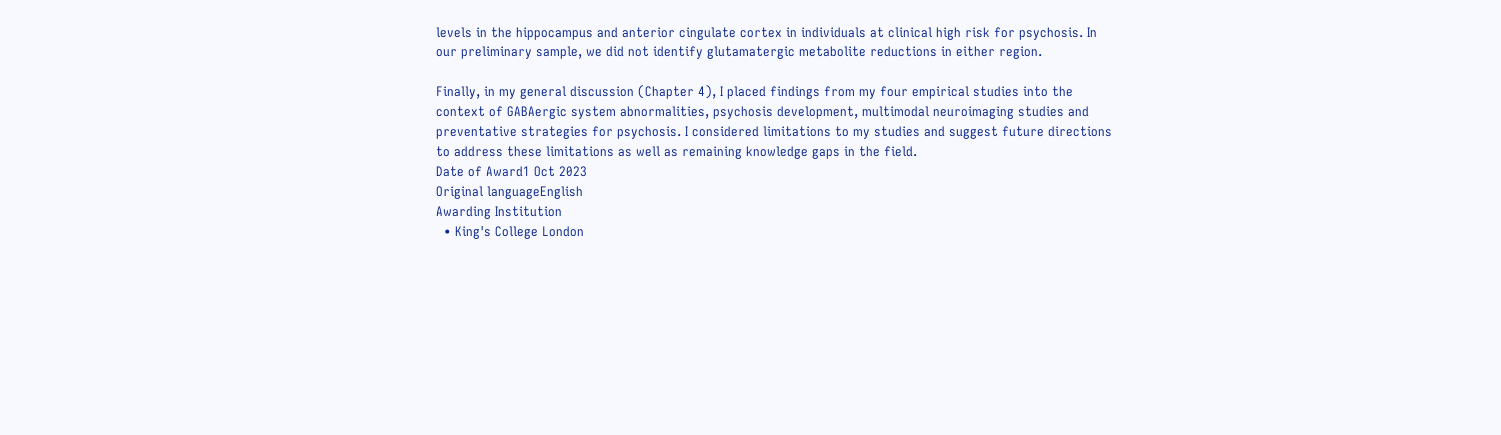levels in the hippocampus and anterior cingulate cortex in individuals at clinical high risk for psychosis. In our preliminary sample, we did not identify glutamatergic metabolite reductions in either region.

Finally, in my general discussion (Chapter 4), I placed findings from my four empirical studies into the context of GABAergic system abnormalities, psychosis development, multimodal neuroimaging studies and preventative strategies for psychosis. I considered limitations to my studies and suggest future directions to address these limitations as well as remaining knowledge gaps in the field.
Date of Award1 Oct 2023
Original languageEnglish
Awarding Institution
  • King's College London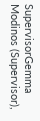SupervisorGemma Modinos (Supervisor),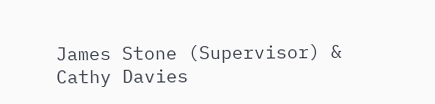James Stone (Supervisor) & Cathy Davies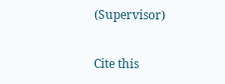(Supervisor)

Cite this